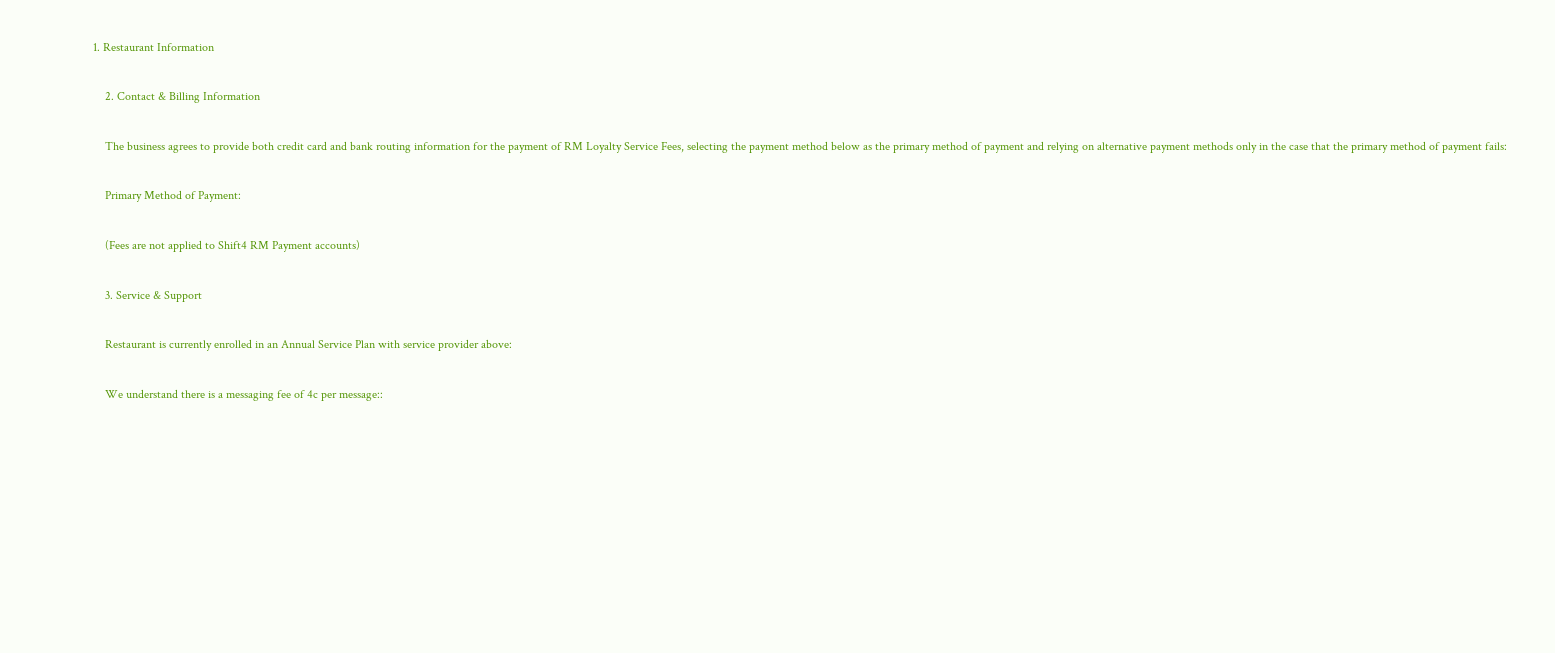1. Restaurant Information

    2. Contact & Billing Information

    The business agrees to provide both credit card and bank routing information for the payment of RM Loyalty Service Fees, selecting the payment method below as the primary method of payment and relying on alternative payment methods only in the case that the primary method of payment fails:

    Primary Method of Payment:

    (Fees are not applied to Shift4 RM Payment accounts)

    3. Service & Support

    Restaurant is currently enrolled in an Annual Service Plan with service provider above:

    We understand there is a messaging fee of 4c per message::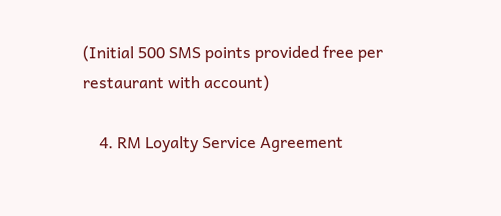(Initial 500 SMS points provided free per restaurant with account)

    4. RM Loyalty Service Agreement